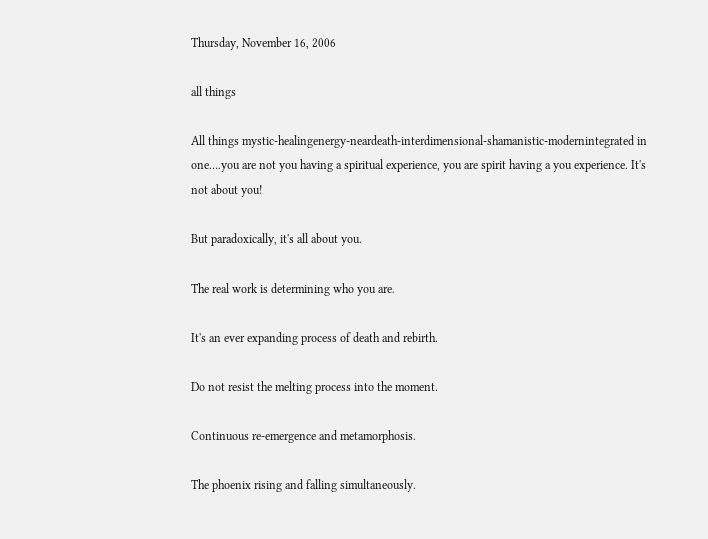Thursday, November 16, 2006

all things

All things mystic-healingenergy-neardeath-interdimensional-shamanistic-modernintegrated in one….you are not you having a spiritual experience, you are spirit having a you experience. It's not about you!

But paradoxically, it's all about you.

The real work is determining who you are.

It's an ever expanding process of death and rebirth.

Do not resist the melting process into the moment.

Continuous re-emergence and metamorphosis.

The phoenix rising and falling simultaneously.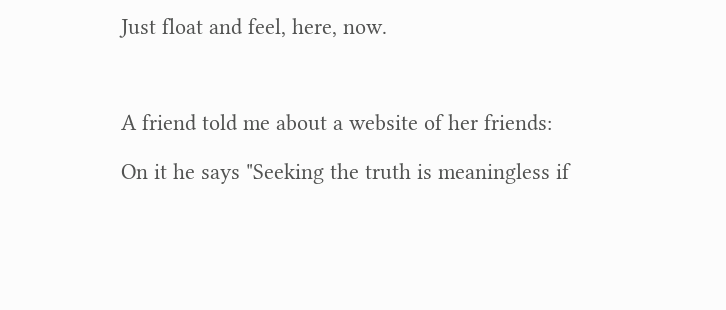Just float and feel, here, now.



A friend told me about a website of her friends:

On it he says "Seeking the truth is meaningless if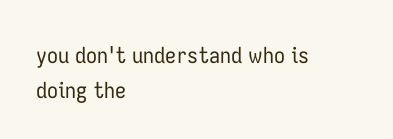you don't understand who is doing the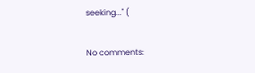seeking..." (

No comments: